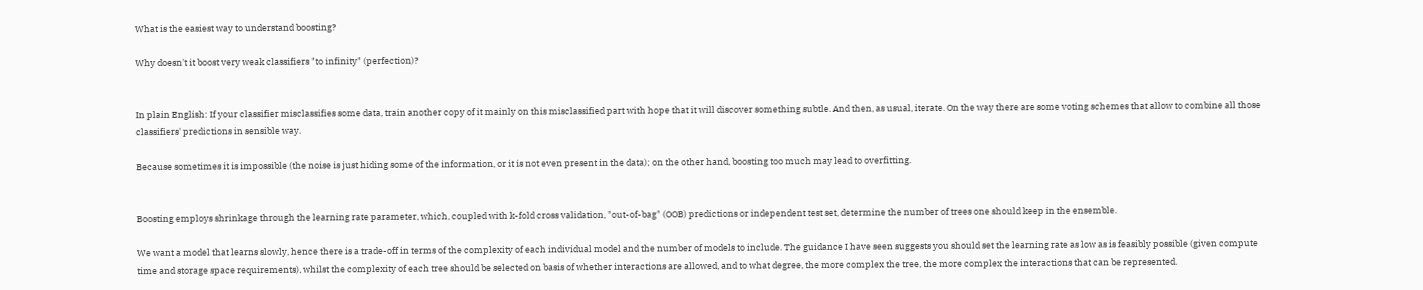What is the easiest way to understand boosting?

Why doesn't it boost very weak classifiers "to infinity" (perfection)?


In plain English: If your classifier misclassifies some data, train another copy of it mainly on this misclassified part with hope that it will discover something subtle. And then, as usual, iterate. On the way there are some voting schemes that allow to combine all those classifiers' predictions in sensible way.

Because sometimes it is impossible (the noise is just hiding some of the information, or it is not even present in the data); on the other hand, boosting too much may lead to overfitting.


Boosting employs shrinkage through the learning rate parameter, which, coupled with k-fold cross validation, "out-of-bag" (OOB) predictions or independent test set, determine the number of trees one should keep in the ensemble.

We want a model that learns slowly, hence there is a trade-off in terms of the complexity of each individual model and the number of models to include. The guidance I have seen suggests you should set the learning rate as low as is feasibly possible (given compute time and storage space requirements), whilst the complexity of each tree should be selected on basis of whether interactions are allowed, and to what degree, the more complex the tree, the more complex the interactions that can be represented.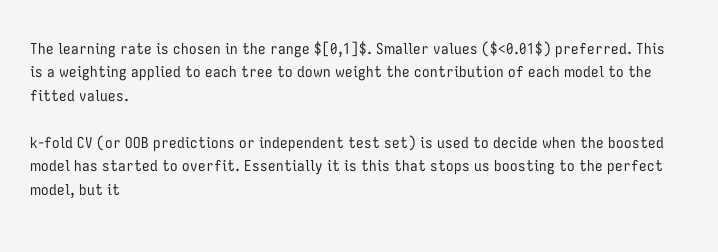The learning rate is chosen in the range $[0,1]$. Smaller values ($<0.01$) preferred. This is a weighting applied to each tree to down weight the contribution of each model to the fitted values.

k-fold CV (or OOB predictions or independent test set) is used to decide when the boosted model has started to overfit. Essentially it is this that stops us boosting to the perfect model, but it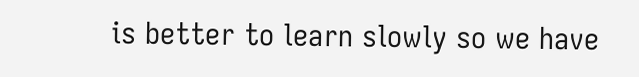is better to learn slowly so we have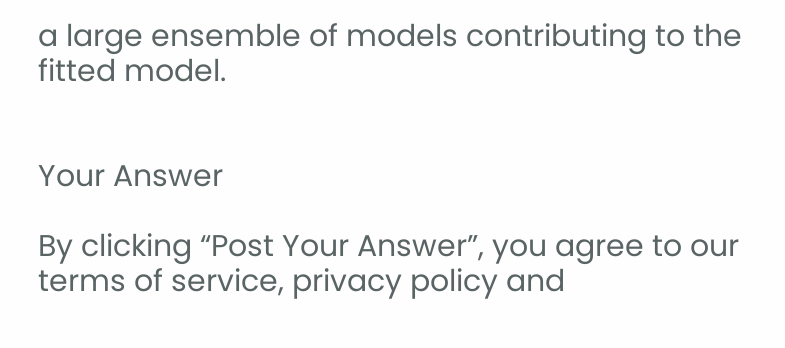a large ensemble of models contributing to the fitted model.


Your Answer

By clicking “Post Your Answer”, you agree to our terms of service, privacy policy and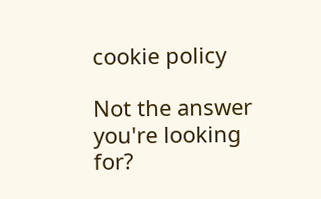cookie policy

Not the answer you're looking for?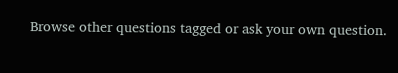Browse other questions tagged or ask your own question.